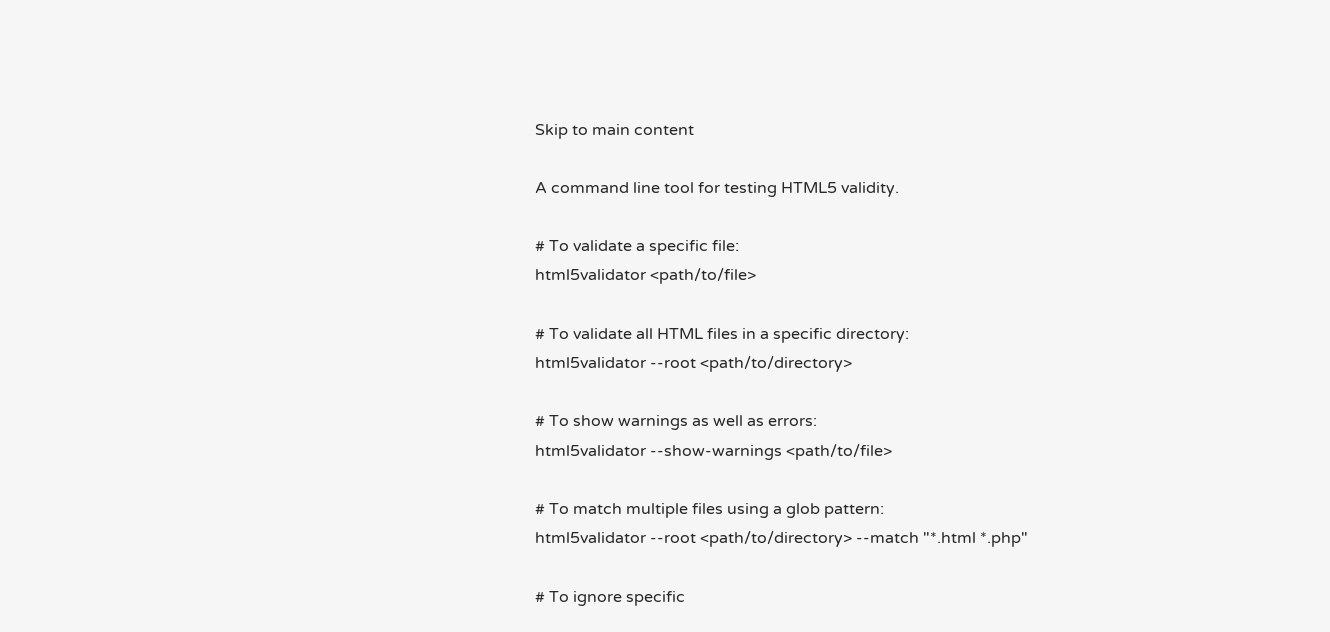Skip to main content

A command line tool for testing HTML5 validity.

# To validate a specific file:
html5validator <path/to/file>

# To validate all HTML files in a specific directory:
html5validator --root <path/to/directory>

# To show warnings as well as errors:
html5validator --show-warnings <path/to/file>

# To match multiple files using a glob pattern:
html5validator --root <path/to/directory> --match "*.html *.php"

# To ignore specific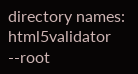directory names:
html5validator --root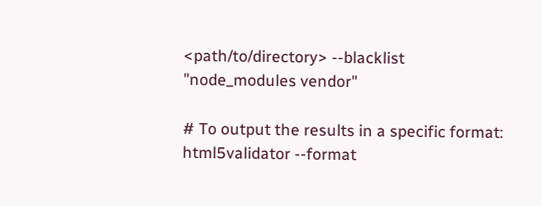<path/to/directory> --blacklist "node_modules vendor"

# To output the results in a specific format:
html5validator --format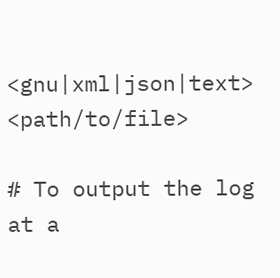<gnu|xml|json|text> <path/to/file>

# To output the log at a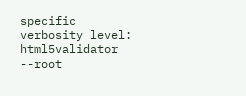specific verbosity level:
html5validator --root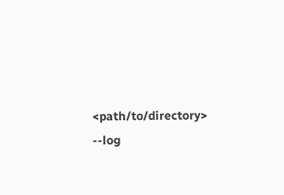<path/to/directory> --log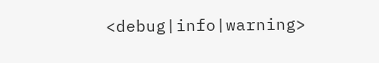<debug|info|warning>